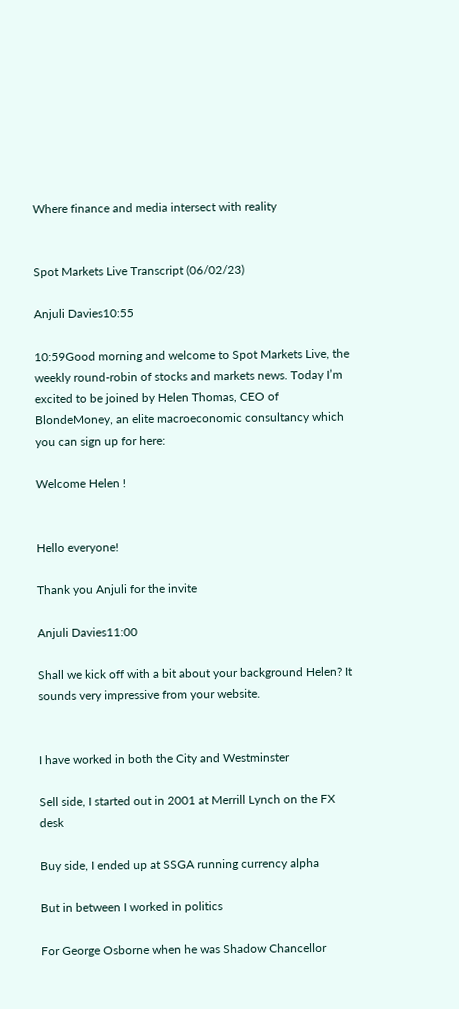Where finance and media intersect with reality


Spot Markets Live Transcript (06/02/23)

Anjuli Davies10:55

10:59Good morning and welcome to Spot Markets Live, the weekly round-robin of stocks and markets news. Today I’m excited to be joined by Helen Thomas, CEO of BlondeMoney, an elite macroeconomic consultancy which you can sign up for here:

Welcome Helen !


Hello everyone!

Thank you Anjuli for the invite

Anjuli Davies11:00

Shall we kick off with a bit about your background Helen? It sounds very impressive from your website.


I have worked in both the City and Westminster

Sell side, I started out in 2001 at Merrill Lynch on the FX desk

Buy side, I ended up at SSGA running currency alpha

But in between I worked in politics

For George Osborne when he was Shadow Chancellor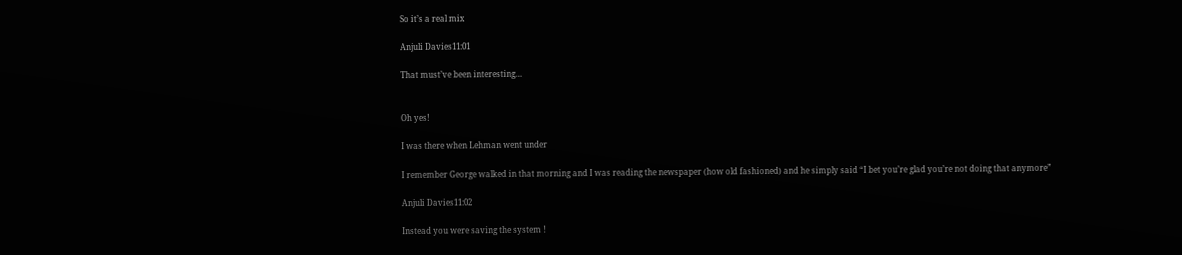So it’s a real mix

Anjuli Davies11:01

That must’ve been interesting…


Oh yes!

I was there when Lehman went under

I remember George walked in that morning and I was reading the newspaper (how old fashioned) and he simply said “I bet you’re glad you’re not doing that anymore”

Anjuli Davies11:02

Instead you were saving the system !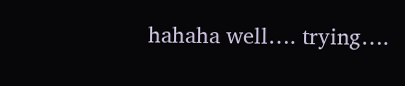hahaha well…. trying….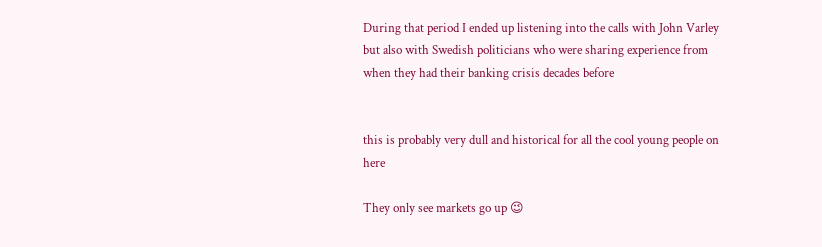During that period I ended up listening into the calls with John Varley but also with Swedish politicians who were sharing experience from when they had their banking crisis decades before


this is probably very dull and historical for all the cool young people on here

They only see markets go up 😉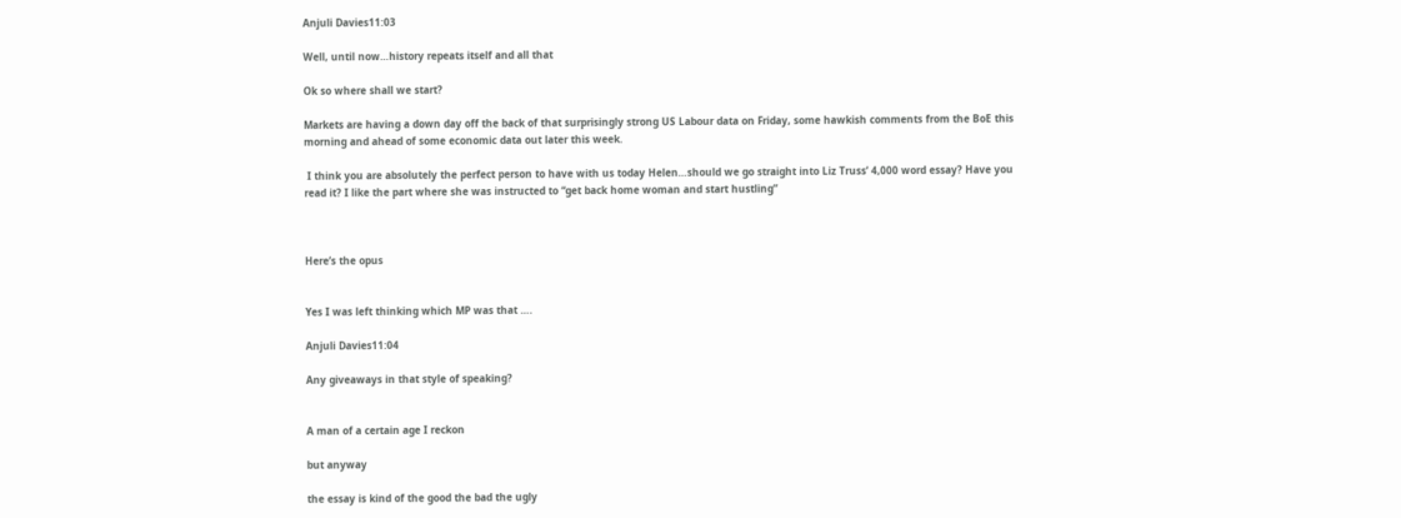Anjuli Davies11:03

Well, until now…history repeats itself and all that

Ok so where shall we start?

Markets are having a down day off the back of that surprisingly strong US Labour data on Friday, some hawkish comments from the BoE this morning and ahead of some economic data out later this week.

 I think you are absolutely the perfect person to have with us today Helen…should we go straight into Liz Truss’ 4,000 word essay? Have you read it? I like the part where she was instructed to “get back home woman and start hustling”



Here’s the opus


Yes I was left thinking which MP was that ….

Anjuli Davies11:04

Any giveaways in that style of speaking?


A man of a certain age I reckon

but anyway

the essay is kind of the good the bad the ugly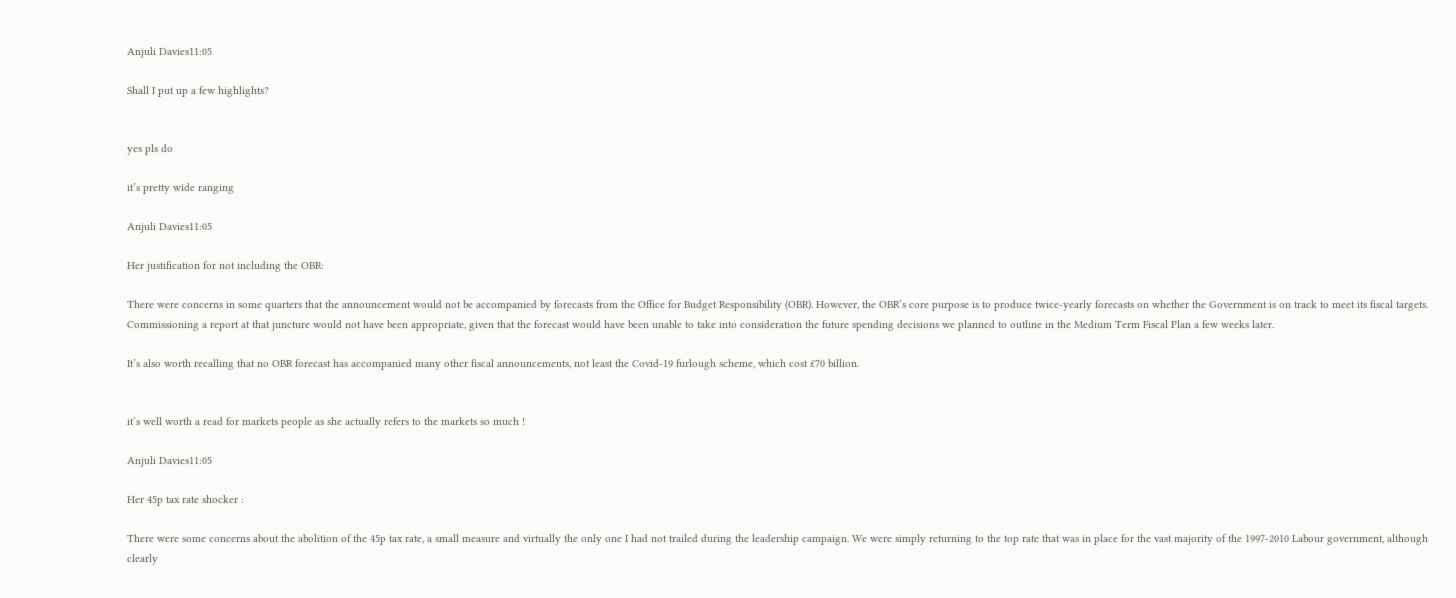Anjuli Davies11:05

Shall I put up a few highlights?


yes pls do

it’s pretty wide ranging

Anjuli Davies11:05

Her justification for not including the OBR:

There were concerns in some quarters that the announcement would not be accompanied by forecasts from the Office for Budget Responsibility (OBR). However, the OBR’s core purpose is to produce twice-yearly forecasts on whether the Government is on track to meet its fiscal targets. Commissioning a report at that juncture would not have been appropriate, given that the forecast would have been unable to take into consideration the future spending decisions we planned to outline in the Medium Term Fiscal Plan a few weeks later.

It’s also worth recalling that no OBR forecast has accompanied many other fiscal announcements, not least the Covid-19 furlough scheme, which cost £70 billion.


it’s well worth a read for markets people as she actually refers to the markets so much !

Anjuli Davies11:05

Her 45p tax rate shocker :

There were some concerns about the abolition of the 45p tax rate, a small measure and virtually the only one I had not trailed during the leadership campaign. We were simply returning to the top rate that was in place for the vast majority of the 1997-2010 Labour government, although clearly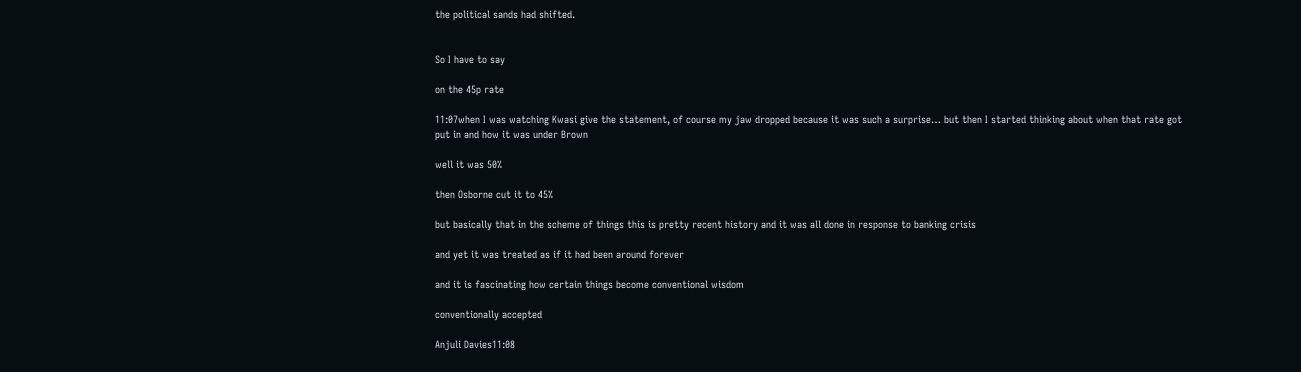the political sands had shifted.


So I have to say

on the 45p rate

11:07when I was watching Kwasi give the statement, of course my jaw dropped because it was such a surprise… but then I started thinking about when that rate got put in and how it was under Brown

well it was 50%

then Osborne cut it to 45%

but basically that in the scheme of things this is pretty recent history and it was all done in response to banking crisis

and yet it was treated as if it had been around forever

and it is fascinating how certain things become conventional wisdom

conventionally accepted

Anjuli Davies11:08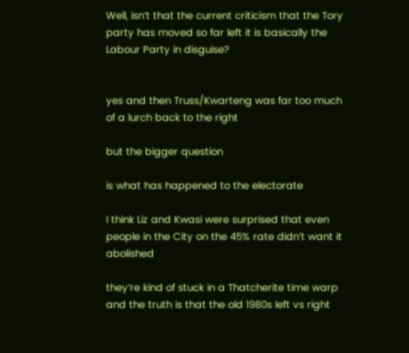Well, isn’t that the current criticism that the Tory party has moved so far left it is basically the Labour Party in disguise?


yes and then Truss/Kwarteng was far too much of a lurch back to the right

but the bigger question

is what has happened to the electorate

I think Liz and Kwasi were surprised that even people in the City on the 45% rate didn’t want it abolished

they’re kind of stuck in a Thatcherite time warp and the truth is that the old 1980s left vs right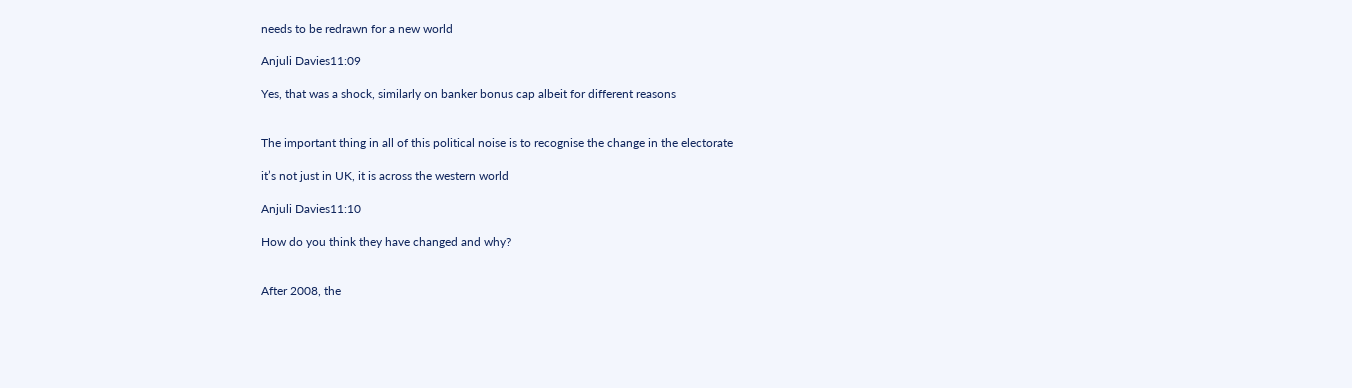needs to be redrawn for a new world

Anjuli Davies11:09

Yes, that was a shock, similarly on banker bonus cap albeit for different reasons


The important thing in all of this political noise is to recognise the change in the electorate

it’s not just in UK, it is across the western world

Anjuli Davies11:10

How do you think they have changed and why?


After 2008, the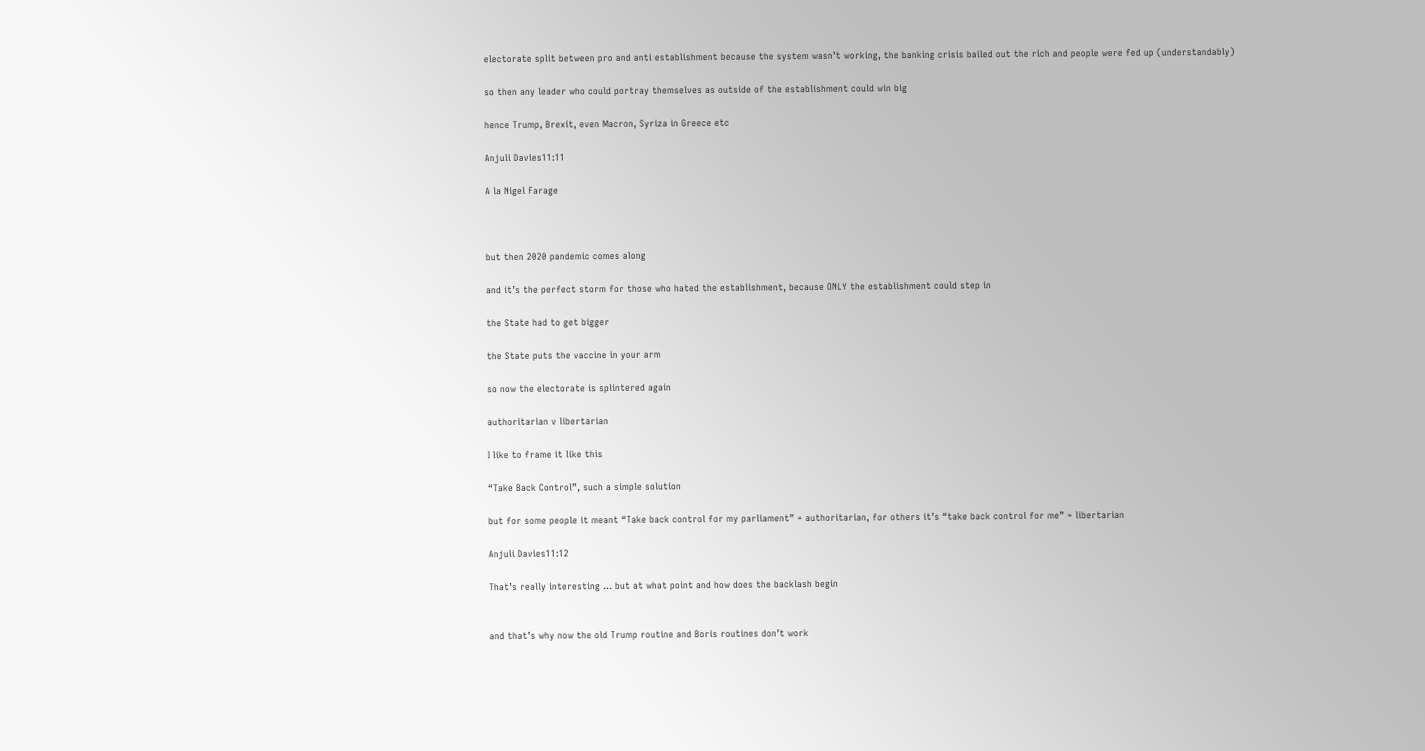electorate split between pro and anti establishment because the system wasn’t working, the banking crisis bailed out the rich and people were fed up (understandably)

so then any leader who could portray themselves as outside of the establishment could win big

hence Trump, Brexit, even Macron, Syriza in Greece etc

Anjuli Davies11:11

A la Nigel Farage



but then 2020 pandemic comes along

and it’s the perfect storm for those who hated the establishment, because ONLY the establishment could step in

the State had to get bigger

the State puts the vaccine in your arm

so now the electorate is splintered again

authoritarian v libertarian

I like to frame it like this

“Take Back Control”, such a simple solution

but for some people it meant “Take back control for my parliament” = authoritarian, for others it’s “take back control for me” = libertarian

Anjuli Davies11:12

That’s really interesting … but at what point and how does the backlash begin


and that’s why now the old Trump routine and Boris routines don’t work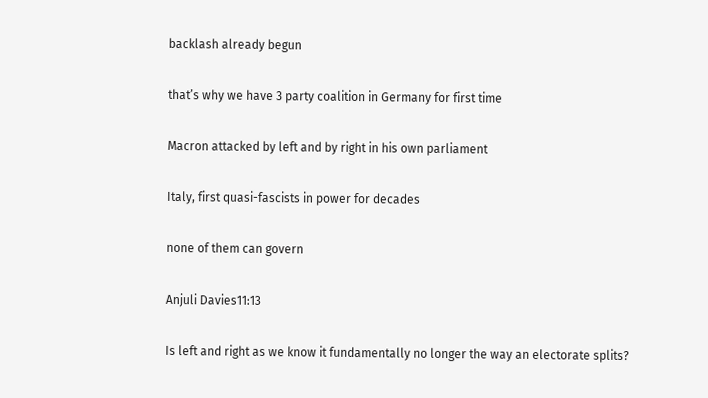backlash already begun

that’s why we have 3 party coalition in Germany for first time

Macron attacked by left and by right in his own parliament

Italy, first quasi-fascists in power for decades

none of them can govern

Anjuli Davies11:13

Is left and right as we know it fundamentally no longer the way an electorate splits?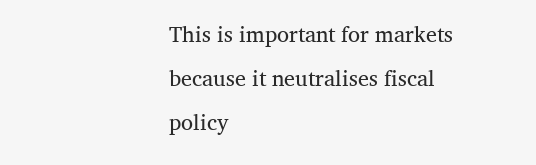This is important for markets because it neutralises fiscal policy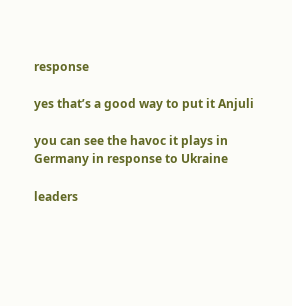response

yes that’s a good way to put it Anjuli

you can see the havoc it plays in Germany in response to Ukraine

leaders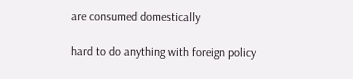are consumed domestically

hard to do anything with foreign policy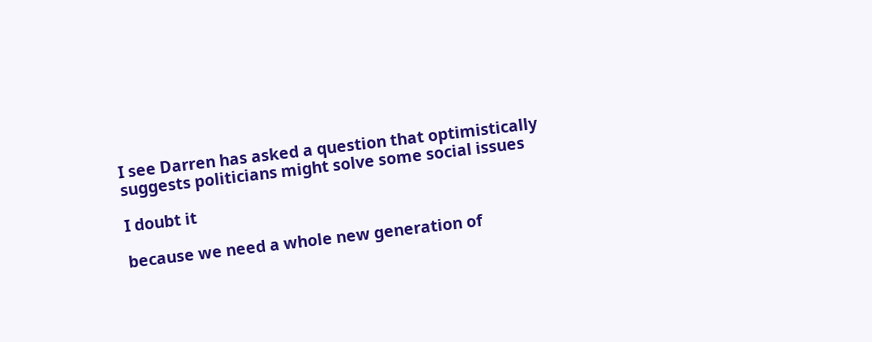I see Darren has asked a question that optimistically suggests politicians might solve some social issues

I doubt it

because we need a whole new generation of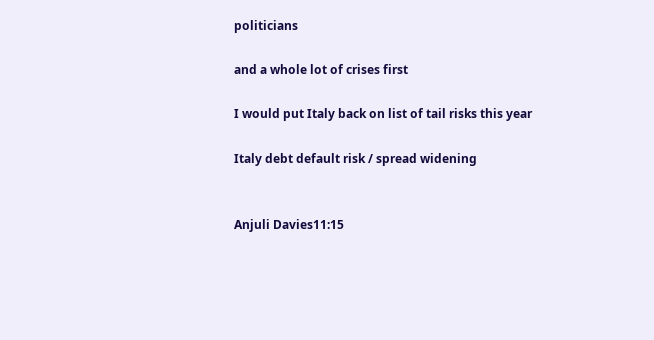politicians

and a whole lot of crises first

I would put Italy back on list of tail risks this year

Italy debt default risk / spread widening


Anjuli Davies11:15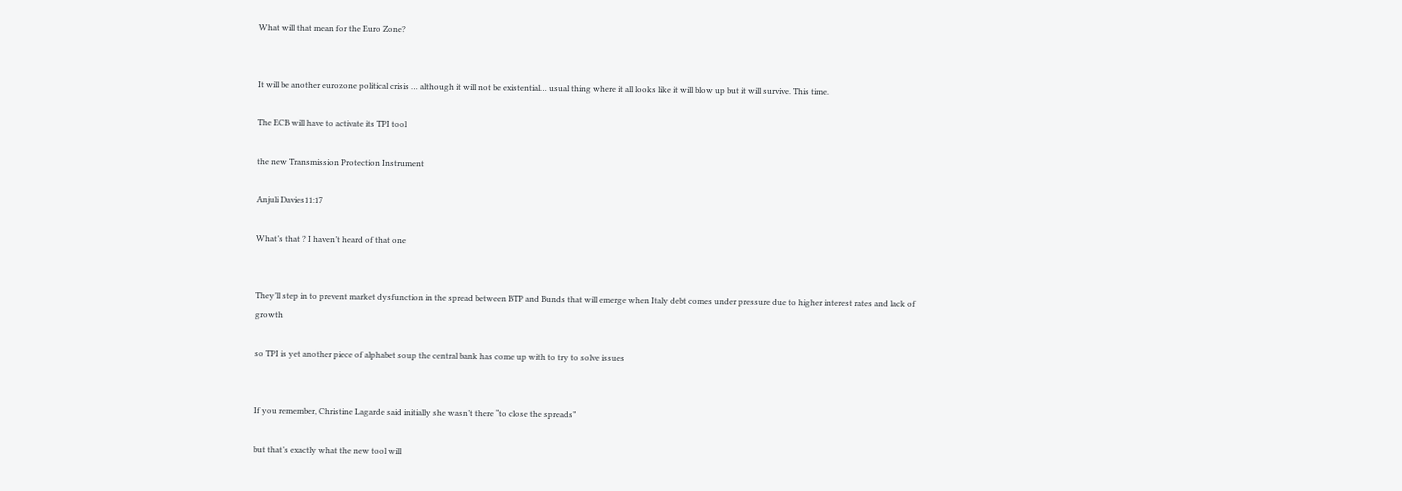What will that mean for the Euro Zone?


It will be another eurozone political crisis … although it will not be existential… usual thing where it all looks like it will blow up but it will survive. This time.

The ECB will have to activate its TPI tool

the new Transmission Protection Instrument

Anjuli Davies11:17

What’s that ? I haven’t heard of that one


They’ll step in to prevent market dysfunction in the spread between BTP and Bunds that will emerge when Italy debt comes under pressure due to higher interest rates and lack of growth

so TPI is yet another piece of alphabet soup the central bank has come up with to try to solve issues


If you remember, Christine Lagarde said initially she wasn’t there “to close the spreads”

but that’s exactly what the new tool will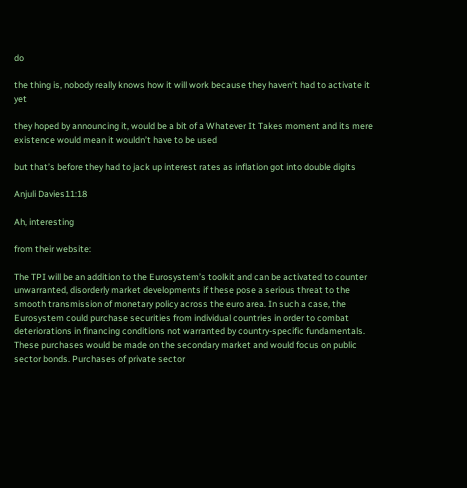do

the thing is, nobody really knows how it will work because they haven’t had to activate it yet

they hoped by announcing it, would be a bit of a Whatever It Takes moment and its mere existence would mean it wouldn’t have to be used

but that’s before they had to jack up interest rates as inflation got into double digits

Anjuli Davies11:18

Ah, interesting

from their website:

The TPI will be an addition to the Eurosystem’s toolkit and can be activated to counter unwarranted, disorderly market developments if these pose a serious threat to the smooth transmission of monetary policy across the euro area. In such a case, the Eurosystem could purchase securities from individual countries in order to combat deteriorations in financing conditions not warranted by country-specific fundamentals. These purchases would be made on the secondary market and would focus on public sector bonds. Purchases of private sector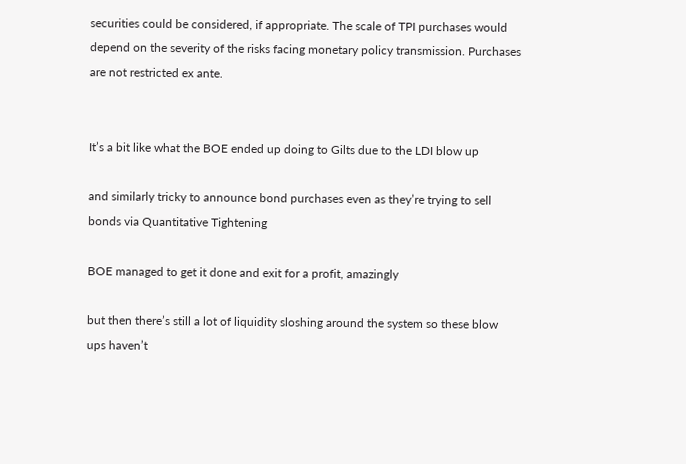securities could be considered, if appropriate. The scale of TPI purchases would depend on the severity of the risks facing monetary policy transmission. Purchases are not restricted ex ante.


It’s a bit like what the BOE ended up doing to Gilts due to the LDI blow up

and similarly tricky to announce bond purchases even as they’re trying to sell bonds via Quantitative Tightening

BOE managed to get it done and exit for a profit, amazingly

but then there’s still a lot of liquidity sloshing around the system so these blow ups haven’t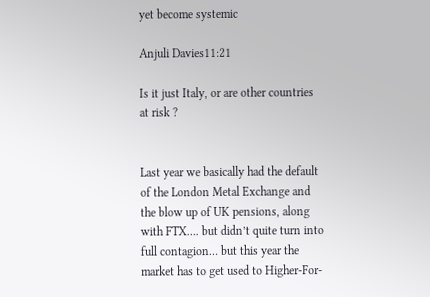yet become systemic

Anjuli Davies11:21

Is it just Italy, or are other countries at risk ?


Last year we basically had the default of the London Metal Exchange and the blow up of UK pensions, along with FTX…. but didn’t quite turn into full contagion… but this year the market has to get used to Higher-For-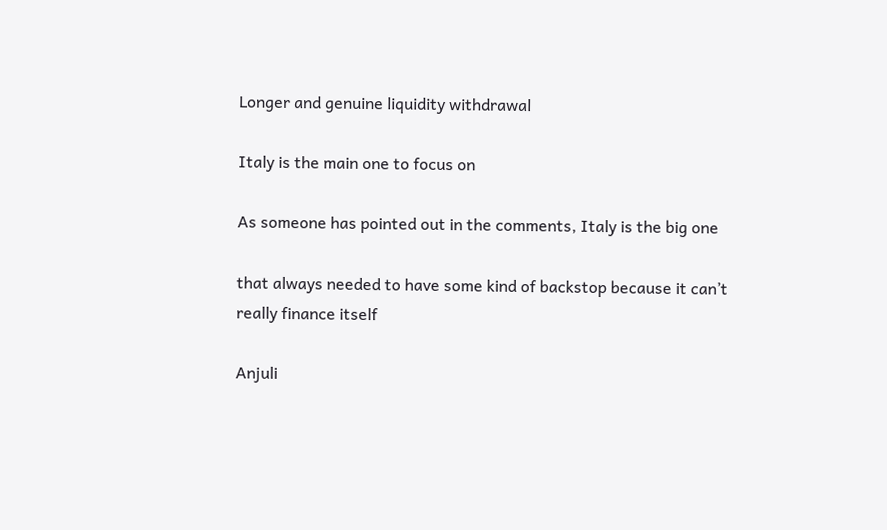Longer and genuine liquidity withdrawal

Italy is the main one to focus on

As someone has pointed out in the comments, Italy is the big one

that always needed to have some kind of backstop because it can’t really finance itself

Anjuli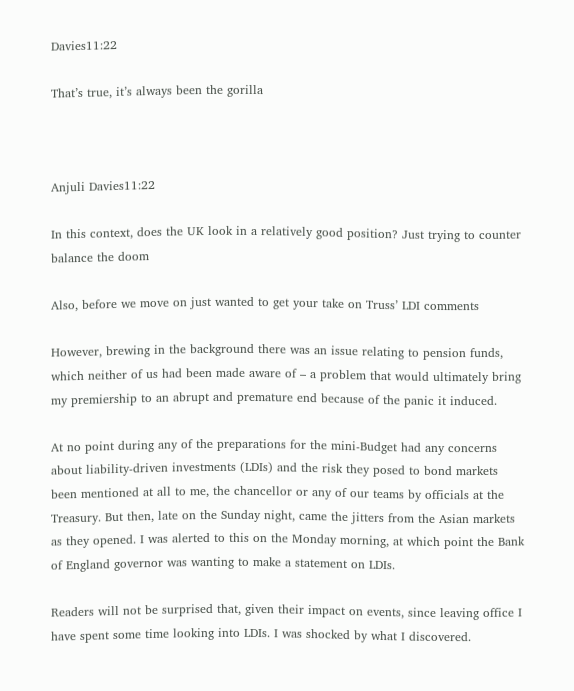Davies11:22

That’s true, it’s always been the gorilla



Anjuli Davies11:22

In this context, does the UK look in a relatively good position? Just trying to counter balance the doom

Also, before we move on just wanted to get your take on Truss’ LDI comments

However, brewing in the background there was an issue relating to pension funds, which neither of us had been made aware of – a problem that would ultimately bring my premiership to an abrupt and premature end because of the panic it induced.

At no point during any of the preparations for the mini-Budget had any concerns about liability-driven investments (LDIs) and the risk they posed to bond markets been mentioned at all to me, the chancellor or any of our teams by officials at the Treasury. But then, late on the Sunday night, came the jitters from the Asian markets as they opened. I was alerted to this on the Monday morning, at which point the Bank of England governor was wanting to make a statement on LDIs.

Readers will not be surprised that, given their impact on events, since leaving office I have spent some time looking into LDIs. I was shocked by what I discovered.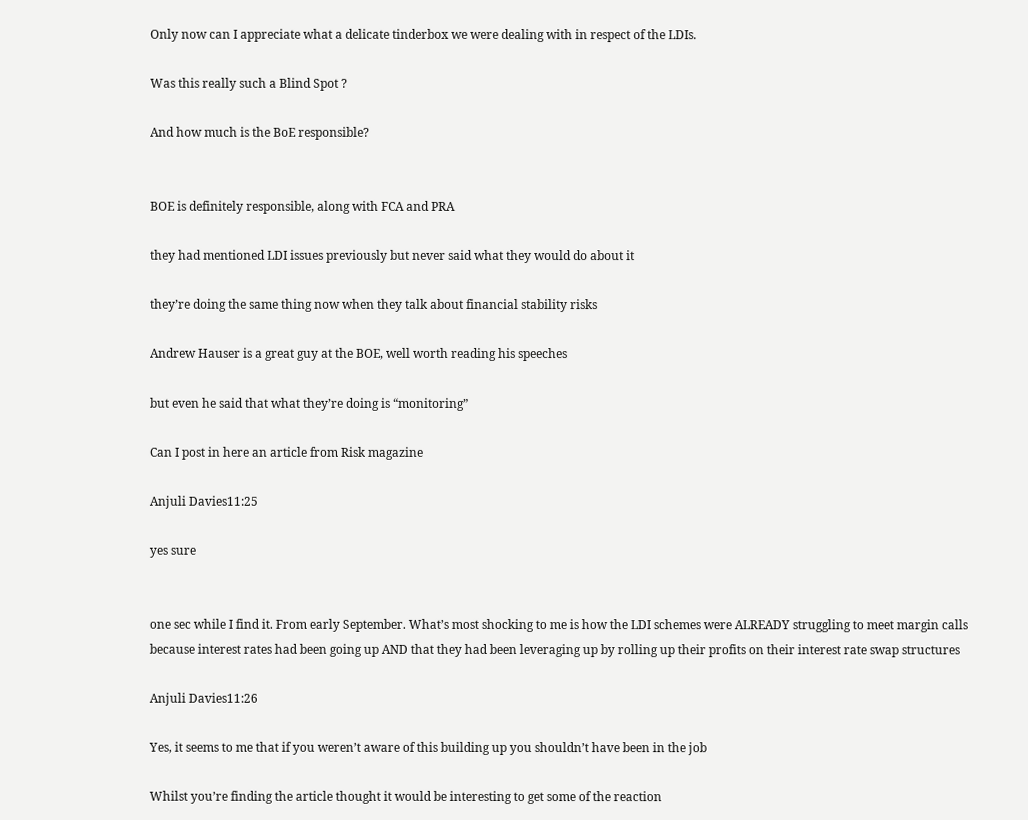Only now can I appreciate what a delicate tinderbox we were dealing with in respect of the LDIs.

Was this really such a Blind Spot ?

And how much is the BoE responsible?


BOE is definitely responsible, along with FCA and PRA

they had mentioned LDI issues previously but never said what they would do about it

they’re doing the same thing now when they talk about financial stability risks

Andrew Hauser is a great guy at the BOE, well worth reading his speeches

but even he said that what they’re doing is “monitoring”

Can I post in here an article from Risk magazine

Anjuli Davies11:25

yes sure


one sec while I find it. From early September. What’s most shocking to me is how the LDI schemes were ALREADY struggling to meet margin calls because interest rates had been going up AND that they had been leveraging up by rolling up their profits on their interest rate swap structures

Anjuli Davies11:26

Yes, it seems to me that if you weren’t aware of this building up you shouldn’t have been in the job

Whilst you’re finding the article thought it would be interesting to get some of the reaction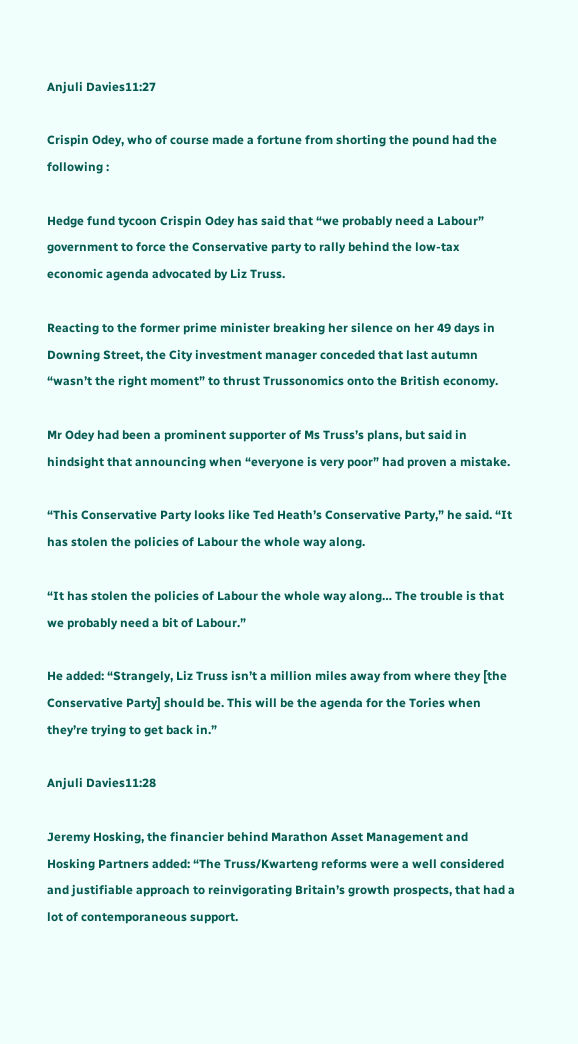Anjuli Davies11:27

Crispin Odey, who of course made a fortune from shorting the pound had the following :

Hedge fund tycoon Crispin Odey has said that “we probably need a Labour” government to force the Conservative party to rally behind the low-tax economic agenda advocated by Liz Truss.

Reacting to the former prime minister breaking her silence on her 49 days in Downing Street, the City investment manager conceded that last autumn “wasn’t the right moment” to thrust Trussonomics onto the British economy.

Mr Odey had been a prominent supporter of Ms Truss’s plans, but said in hindsight that announcing when “everyone is very poor” had proven a mistake.

“This Conservative Party looks like Ted Heath’s Conservative Party,” he said. “It has stolen the policies of Labour the whole way along.

“It has stolen the policies of Labour the whole way along… The trouble is that we probably need a bit of Labour.”

He added: “Strangely, Liz Truss isn’t a million miles away from where they [the Conservative Party] should be. This will be the agenda for the Tories when they’re trying to get back in.”

Anjuli Davies11:28

Jeremy Hosking, the financier behind Marathon Asset Management and Hosking Partners added: “The Truss/Kwarteng reforms were a well considered and justifiable approach to reinvigorating Britain’s growth prospects, that had a lot of contemporaneous support.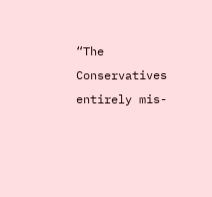“The Conservatives entirely mis-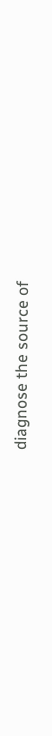diagnose the source of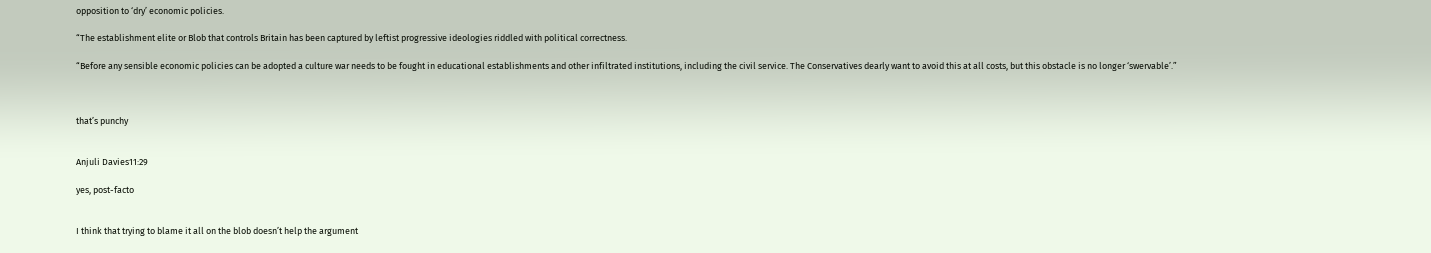opposition to ‘dry’ economic policies.

“The establishment elite or Blob that controls Britain has been captured by leftist progressive ideologies riddled with political correctness.

“Before any sensible economic policies can be adopted a culture war needs to be fought in educational establishments and other infiltrated institutions, including the civil service. The Conservatives dearly want to avoid this at all costs, but this obstacle is no longer ‘swervable’.”



that’s punchy


Anjuli Davies11:29

yes, post-facto


I think that trying to blame it all on the blob doesn’t help the argument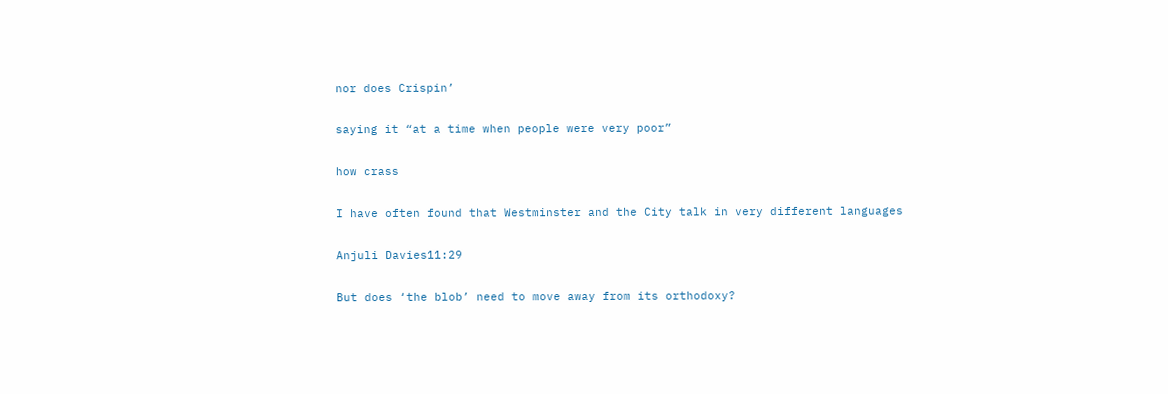nor does Crispin’

saying it “at a time when people were very poor”

how crass

I have often found that Westminster and the City talk in very different languages

Anjuli Davies11:29

But does ‘the blob’ need to move away from its orthodoxy?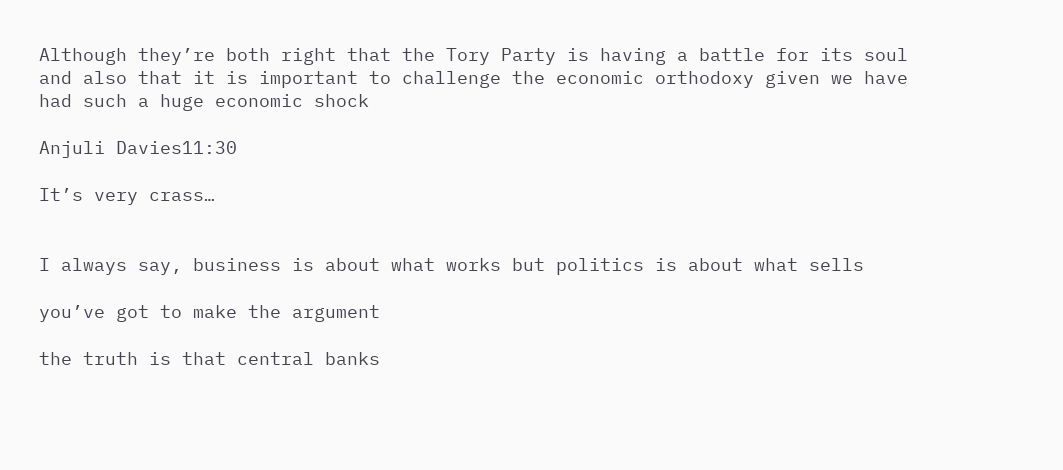Although they’re both right that the Tory Party is having a battle for its soul and also that it is important to challenge the economic orthodoxy given we have had such a huge economic shock

Anjuli Davies11:30

It’s very crass…


I always say, business is about what works but politics is about what sells

you’ve got to make the argument

the truth is that central banks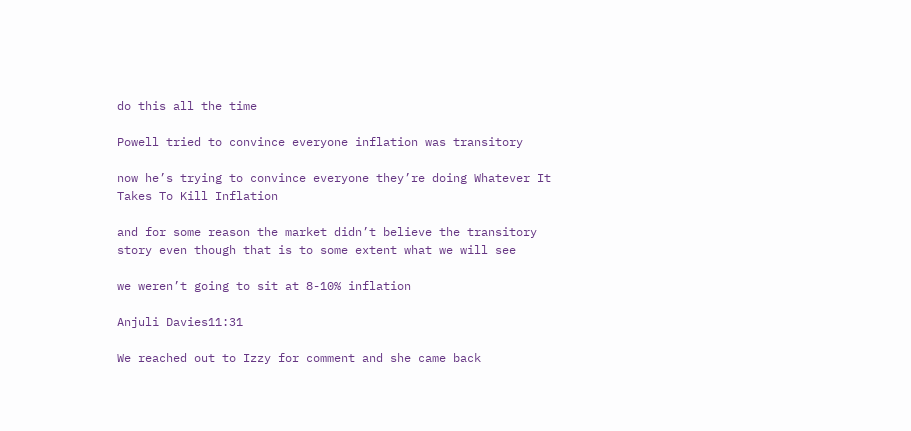do this all the time

Powell tried to convince everyone inflation was transitory

now he’s trying to convince everyone they’re doing Whatever It Takes To Kill Inflation

and for some reason the market didn’t believe the transitory story even though that is to some extent what we will see

we weren’t going to sit at 8-10% inflation

Anjuli Davies11:31

We reached out to Izzy for comment and she came back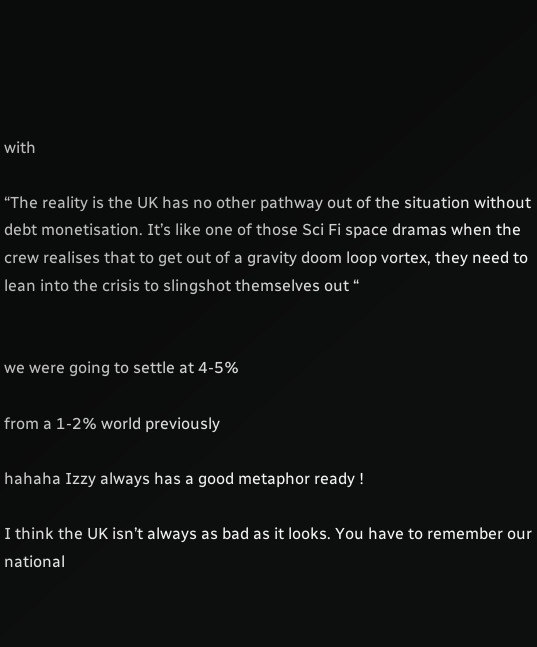with

“The reality is the UK has no other pathway out of the situation without debt monetisation. It’s like one of those Sci Fi space dramas when the crew realises that to get out of a gravity doom loop vortex, they need to lean into the crisis to slingshot themselves out “


we were going to settle at 4-5%

from a 1-2% world previously

hahaha Izzy always has a good metaphor ready !

I think the UK isn’t always as bad as it looks. You have to remember our national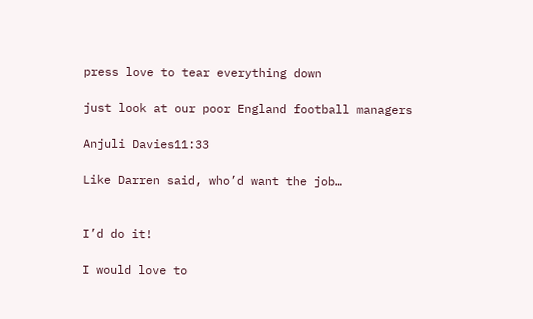press love to tear everything down

just look at our poor England football managers

Anjuli Davies11:33

Like Darren said, who’d want the job…


I’d do it!

I would love to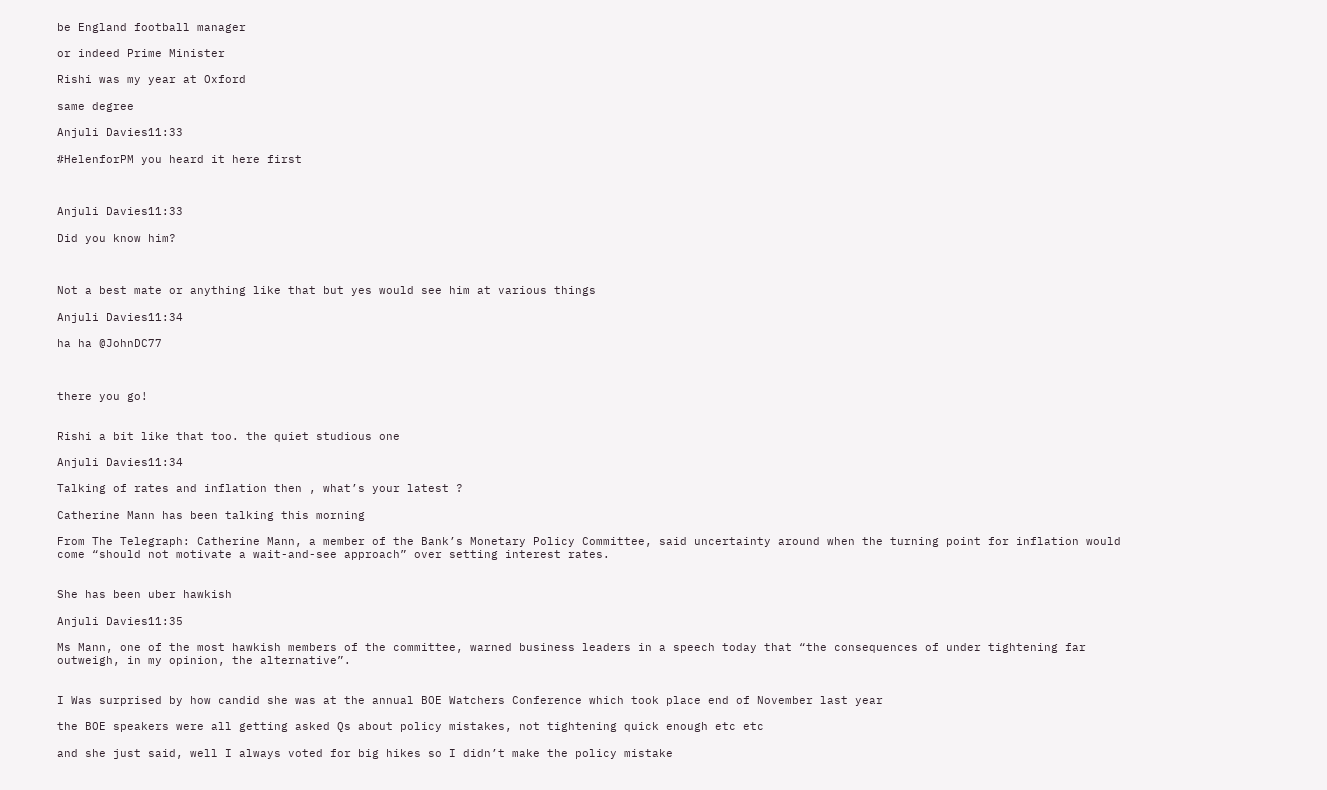be England football manager

or indeed Prime Minister

Rishi was my year at Oxford

same degree

Anjuli Davies11:33

#HelenforPM you heard it here first



Anjuli Davies11:33

Did you know him?



Not a best mate or anything like that but yes would see him at various things

Anjuli Davies11:34

ha ha @JohnDC77



there you go!


Rishi a bit like that too. the quiet studious one

Anjuli Davies11:34

Talking of rates and inflation then , what’s your latest ?

Catherine Mann has been talking this morning

From The Telegraph: Catherine Mann, a member of the Bank’s Monetary Policy Committee, said uncertainty around when the turning point for inflation would come “should not motivate a wait-and-see approach” over setting interest rates.


She has been uber hawkish

Anjuli Davies11:35

Ms Mann, one of the most hawkish members of the committee, warned business leaders in a speech today that “the consequences of under tightening far outweigh, in my opinion, the alternative”.


I Was surprised by how candid she was at the annual BOE Watchers Conference which took place end of November last year

the BOE speakers were all getting asked Qs about policy mistakes, not tightening quick enough etc etc

and she just said, well I always voted for big hikes so I didn’t make the policy mistake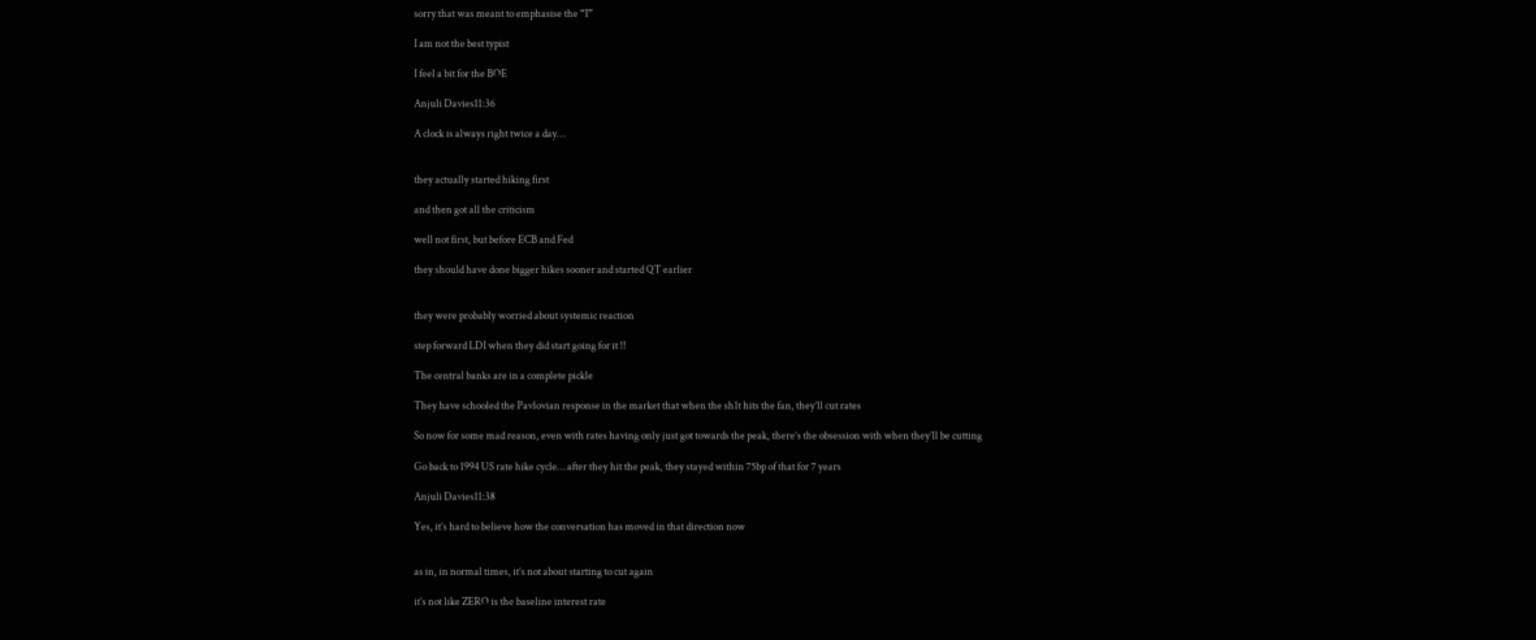sorry that was meant to emphasise the “I”

I am not the best typist

I feel a bit for the BOE

Anjuli Davies11:36

A clock is always right twice a day…


they actually started hiking first

and then got all the criticism

well not first, but before ECB and Fed

they should have done bigger hikes sooner and started QT earlier


they were probably worried about systemic reaction

step forward LDI when they did start going for it !!

The central banks are in a complete pickle

They have schooled the Pavlovian response in the market that when the sh1t hits the fan, they’ll cut rates

So now for some mad reason, even with rates having only just got towards the peak, there’s the obsession with when they’ll be cutting

Go back to 1994 US rate hike cycle… after they hit the peak, they stayed within 75bp of that for 7 years

Anjuli Davies11:38

Yes, it’s hard to believe how the conversation has moved in that direction now


as in, in normal times, it’s not about starting to cut again

it’s not like ZERO is the baseline interest rate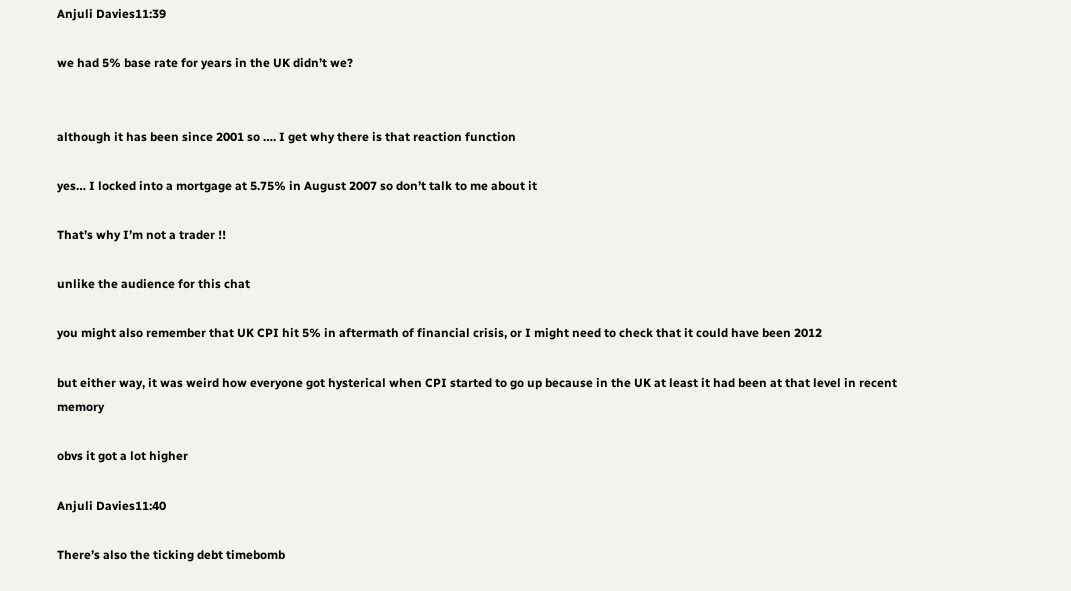Anjuli Davies11:39

we had 5% base rate for years in the UK didn’t we?


although it has been since 2001 so …. I get why there is that reaction function

yes… I locked into a mortgage at 5.75% in August 2007 so don’t talk to me about it

That’s why I’m not a trader !!

unlike the audience for this chat

you might also remember that UK CPI hit 5% in aftermath of financial crisis, or I might need to check that it could have been 2012

but either way, it was weird how everyone got hysterical when CPI started to go up because in the UK at least it had been at that level in recent memory

obvs it got a lot higher

Anjuli Davies11:40

There’s also the ticking debt timebomb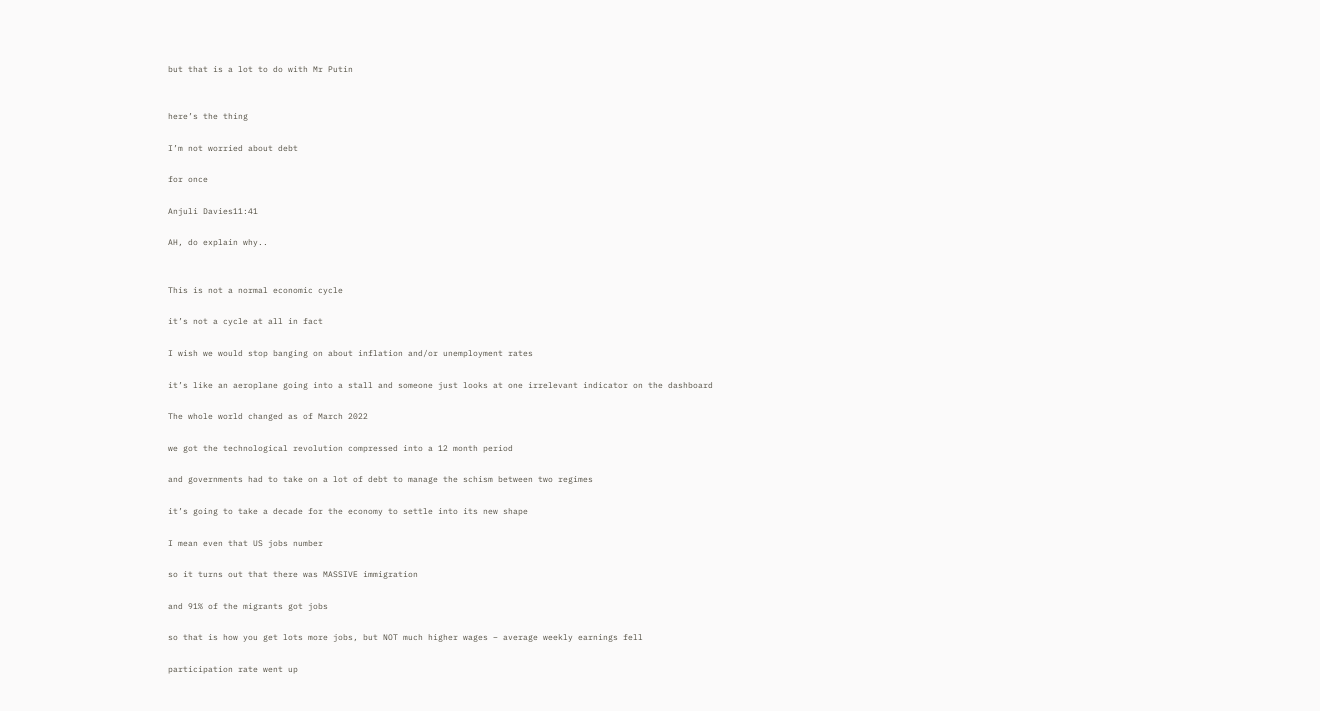but that is a lot to do with Mr Putin


here’s the thing

I’m not worried about debt

for once

Anjuli Davies11:41

AH, do explain why..


This is not a normal economic cycle

it’s not a cycle at all in fact

I wish we would stop banging on about inflation and/or unemployment rates

it’s like an aeroplane going into a stall and someone just looks at one irrelevant indicator on the dashboard

The whole world changed as of March 2022

we got the technological revolution compressed into a 12 month period

and governments had to take on a lot of debt to manage the schism between two regimes

it’s going to take a decade for the economy to settle into its new shape

I mean even that US jobs number

so it turns out that there was MASSIVE immigration

and 91% of the migrants got jobs

so that is how you get lots more jobs, but NOT much higher wages – average weekly earnings fell

participation rate went up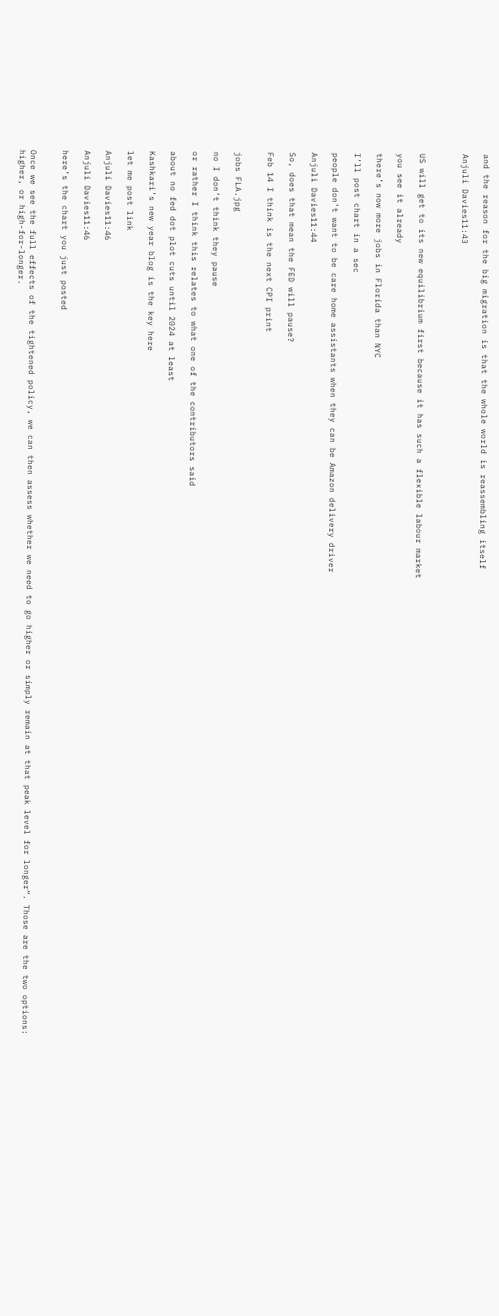and the reason for the big migration is that the whole world is reassembling itself

Anjuli Davies11:43



US will get to its new equilibrium first because it has such a flexible labour market

you see it already

there’s now more jobs in Florida than NYC

I’ll post chart in a sec

people don’t want to be care home assistants when they can be Amazon delivery driver

Anjuli Davies11:44

So, does that mean the FED will pause?

Feb 14 I think is the next CPI print


jobs FLA.jpg

no I don’t think they pause

or rather I think this relates to what one of the contributors said

about no fed dot plot cuts until 2024 at least

Kashkari’s new year blog is the key here

let me post link

Anjuli Davies11:46

Anjuli Davies11:46

here’s the chart you just posted


Once we see the full effects of the tightened policy, we can then assess whether we need to go higher or simply remain at that peak level for longer”. Those are the two options: higher, or high-for-longer.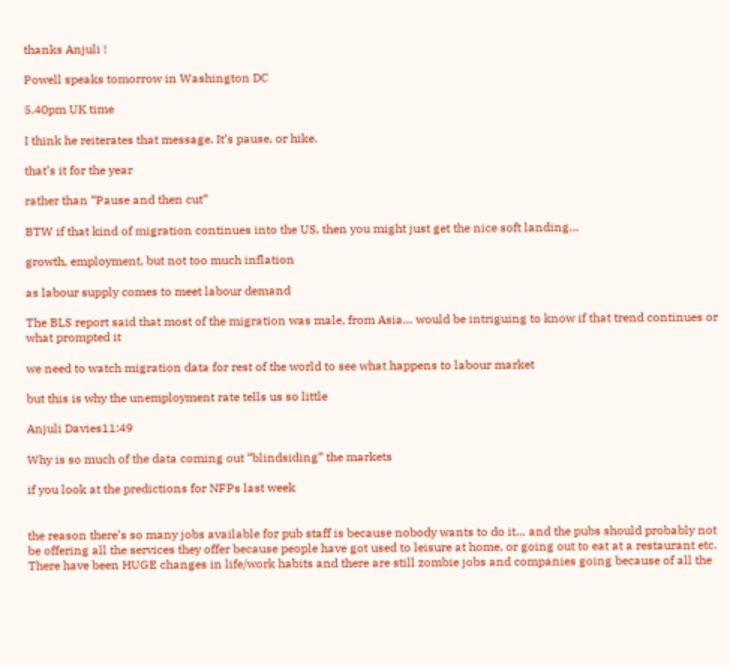thanks Anjuli !

Powell speaks tomorrow in Washington DC

5.40pm UK time

I think he reiterates that message. It’s pause, or hike.

that’s it for the year

rather than “Pause and then cut”

BTW if that kind of migration continues into the US, then you might just get the nice soft landing…

growth, employment, but not too much inflation

as labour supply comes to meet labour demand

The BLS report said that most of the migration was male, from Asia… would be intriguing to know if that trend continues or what prompted it

we need to watch migration data for rest of the world to see what happens to labour market

but this is why the unemployment rate tells us so little

Anjuli Davies11:49

Why is so much of the data coming out “blindsiding” the markets

if you look at the predictions for NFPs last week


the reason there’s so many jobs available for pub staff is because nobody wants to do it… and the pubs should probably not be offering all the services they offer because people have got used to leisure at home, or going out to eat at a restaurant etc. There have been HUGE changes in life/work habits and there are still zombie jobs and companies going because of all the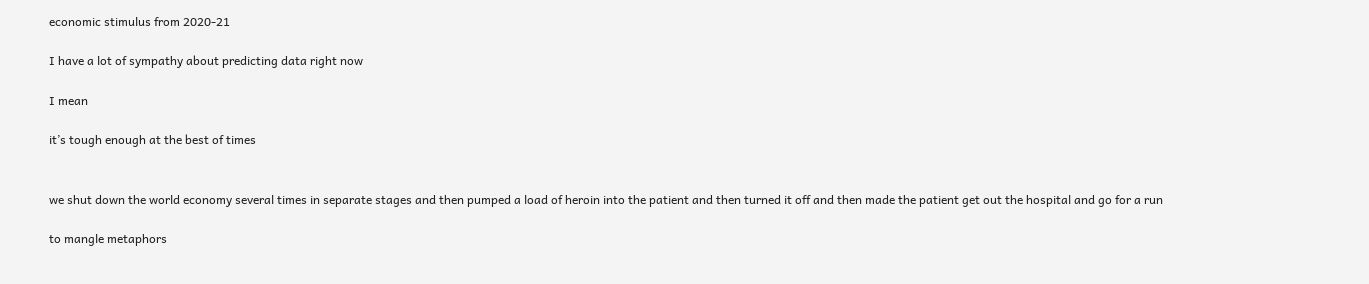economic stimulus from 2020-21

I have a lot of sympathy about predicting data right now

I mean

it’s tough enough at the best of times


we shut down the world economy several times in separate stages and then pumped a load of heroin into the patient and then turned it off and then made the patient get out the hospital and go for a run

to mangle metaphors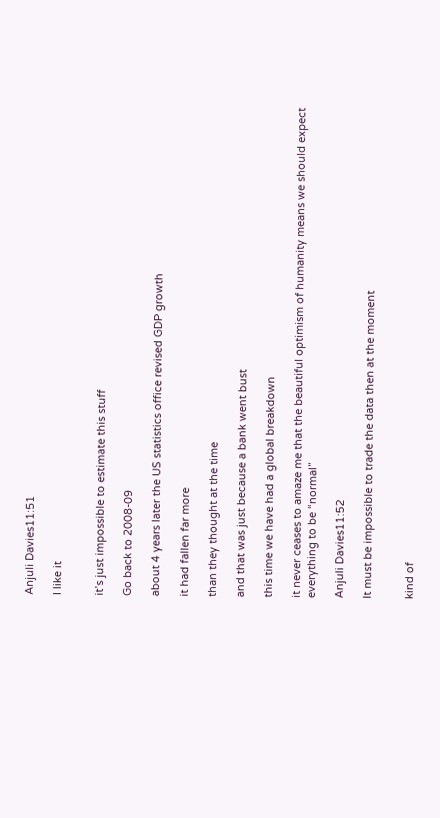Anjuli Davies11:51

I like it


it’s just impossible to estimate this stuff

Go back to 2008-09

about 4 years later the US statistics office revised GDP growth

it had fallen far more

than they thought at the time

and that was just because a bank went bust

this time we have had a global breakdown

it never ceases to amaze me that the beautiful optimism of humanity means we should expect everything to be “normal”

Anjuli Davies11:52

It must be impossible to trade the data then at the moment


kind of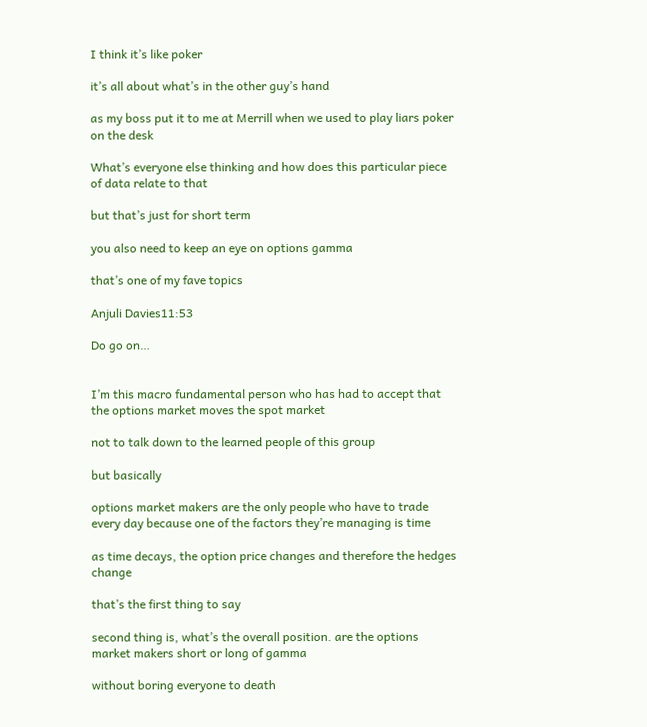I think it’s like poker

it’s all about what’s in the other guy’s hand

as my boss put it to me at Merrill when we used to play liars poker on the desk

What’s everyone else thinking and how does this particular piece of data relate to that

but that’s just for short term

you also need to keep an eye on options gamma

that’s one of my fave topics

Anjuli Davies11:53

Do go on…


I’m this macro fundamental person who has had to accept that the options market moves the spot market

not to talk down to the learned people of this group

but basically

options market makers are the only people who have to trade every day because one of the factors they’re managing is time

as time decays, the option price changes and therefore the hedges change

that’s the first thing to say

second thing is, what’s the overall position. are the options market makers short or long of gamma

without boring everyone to death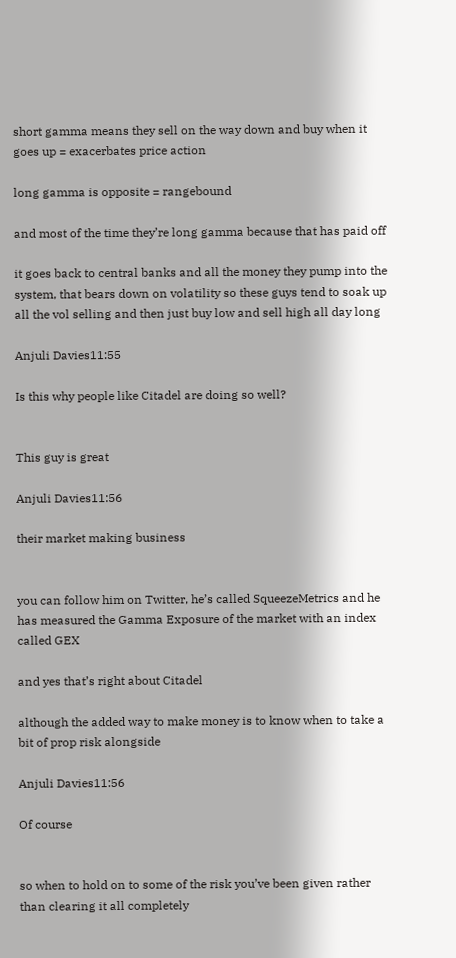short gamma means they sell on the way down and buy when it goes up = exacerbates price action

long gamma is opposite = rangebound

and most of the time they’re long gamma because that has paid off

it goes back to central banks and all the money they pump into the system, that bears down on volatility so these guys tend to soak up all the vol selling and then just buy low and sell high all day long

Anjuli Davies11:55

Is this why people like Citadel are doing so well?


This guy is great

Anjuli Davies11:56

their market making business


you can follow him on Twitter, he’s called SqueezeMetrics and he has measured the Gamma Exposure of the market with an index called GEX

and yes that’s right about Citadel

although the added way to make money is to know when to take a bit of prop risk alongside

Anjuli Davies11:56

Of course


so when to hold on to some of the risk you’ve been given rather than clearing it all completely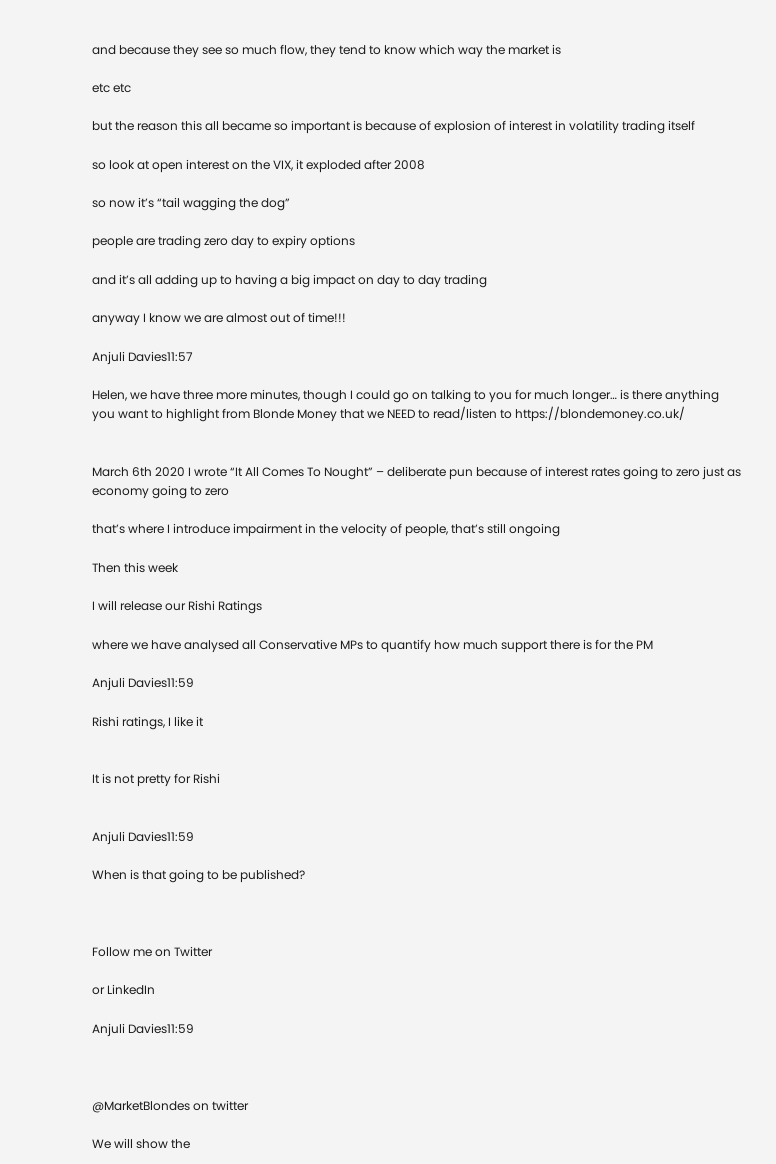and because they see so much flow, they tend to know which way the market is

etc etc

but the reason this all became so important is because of explosion of interest in volatility trading itself

so look at open interest on the VIX, it exploded after 2008

so now it’s “tail wagging the dog”

people are trading zero day to expiry options

and it’s all adding up to having a big impact on day to day trading

anyway I know we are almost out of time!!!

Anjuli Davies11:57

Helen, we have three more minutes, though I could go on talking to you for much longer… is there anything you want to highlight from Blonde Money that we NEED to read/listen to https://blondemoney.co.uk/


March 6th 2020 I wrote “It All Comes To Nought” – deliberate pun because of interest rates going to zero just as economy going to zero

that’s where I introduce impairment in the velocity of people, that’s still ongoing

Then this week

I will release our Rishi Ratings

where we have analysed all Conservative MPs to quantify how much support there is for the PM

Anjuli Davies11:59

Rishi ratings, I like it


It is not pretty for Rishi


Anjuli Davies11:59

When is that going to be published?



Follow me on Twitter

or LinkedIn

Anjuli Davies11:59



@MarketBlondes on twitter

We will show the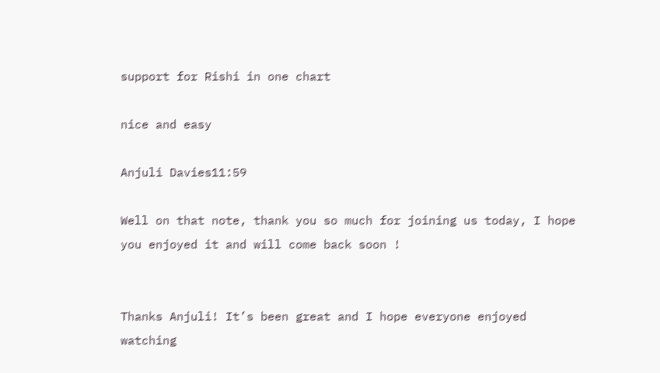support for Rishi in one chart

nice and easy

Anjuli Davies11:59

Well on that note, thank you so much for joining us today, I hope you enjoyed it and will come back soon !


Thanks Anjuli! It’s been great and I hope everyone enjoyed watching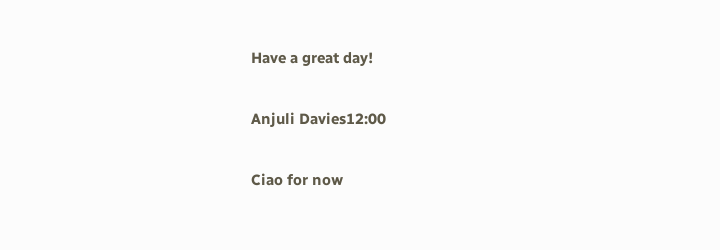Have a great day!

Anjuli Davies12:00

Ciao for now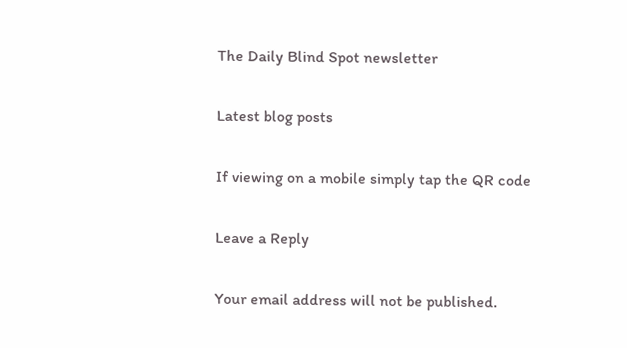The Daily Blind Spot newsletter

Latest blog posts

If viewing on a mobile simply tap the QR code

Leave a Reply

Your email address will not be published.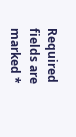Required fields are marked *